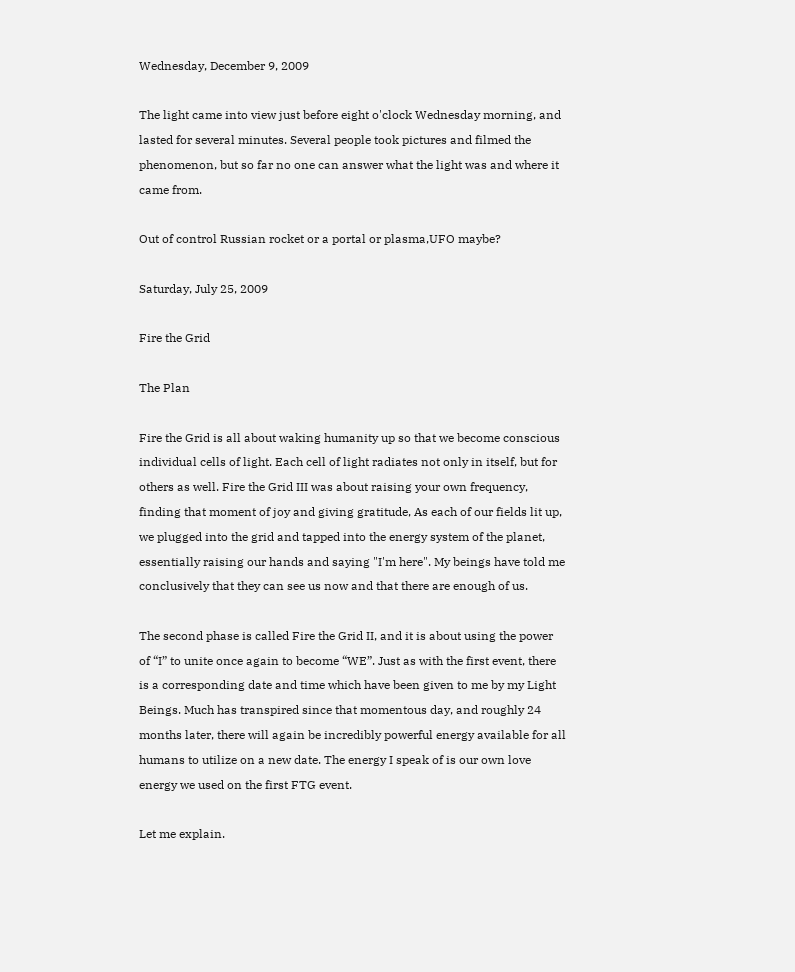Wednesday, December 9, 2009

The light came into view just before eight o'clock Wednesday morning, and lasted for several minutes. Several people took pictures and filmed the phenomenon, but so far no one can answer what the light was and where it came from.

Out of control Russian rocket or a portal or plasma,UFO maybe?

Saturday, July 25, 2009

Fire the Grid

The Plan

Fire the Grid is all about waking humanity up so that we become conscious individual cells of light. Each cell of light radiates not only in itself, but for others as well. Fire the Grid III was about raising your own frequency, finding that moment of joy and giving gratitude, As each of our fields lit up, we plugged into the grid and tapped into the energy system of the planet, essentially raising our hands and saying "I'm here". My beings have told me conclusively that they can see us now and that there are enough of us.

The second phase is called Fire the Grid II, and it is about using the power of “I” to unite once again to become “WE”. Just as with the first event, there is a corresponding date and time which have been given to me by my Light Beings. Much has transpired since that momentous day, and roughly 24 months later, there will again be incredibly powerful energy available for all humans to utilize on a new date. The energy I speak of is our own love energy we used on the first FTG event.

Let me explain.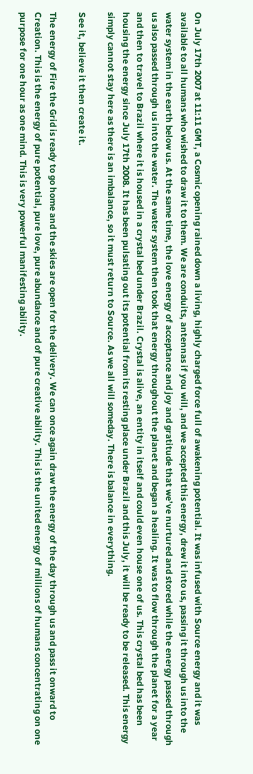On July 17th 2007 at 11:11 GMT, a Cosmic opening rained down a living, highly charged force full of awakening potential. It was infused with Source energy and it was available to all humans who wished to draw it to them. We are conduits, antennas if you will, and we accepted this energy, drew it into us, passing it through us into the water system in the earth below us. At the same time, the love energy of acceptance and joy and gratitude that we’ve nurtured and stored while the energy passed through us also passed through us into the water. The water system then took that energy throughout the planet and began a healing. It was to flow through the planet for a year and then to travel to Brazil where it is housed in a crystal bed under Brazil. Crystal is alive, an entity in itself and could even house one of us. This crystal bed has been housing the energy since July 17th 2008. It has been pulsating out its potential from its resting place under Brazil and this July, it will be ready to be released. This energy simply cannot stay here as there is an imbalance, so it must return to Source. As we all will someday. There is balance in everything.

See it, believe it then create it.

The energy of Fire the Grid is ready to go home and the skies are open for the delivery. We can once again draw the energy of the day through us and pass it onward to Creation. This is the energy of pure potential, pure love, pure abundance and of pure creative ability. This is the united energy of millions of humans concentrating on one purpose for one hour as one mind. This is very powerful manifesting ability.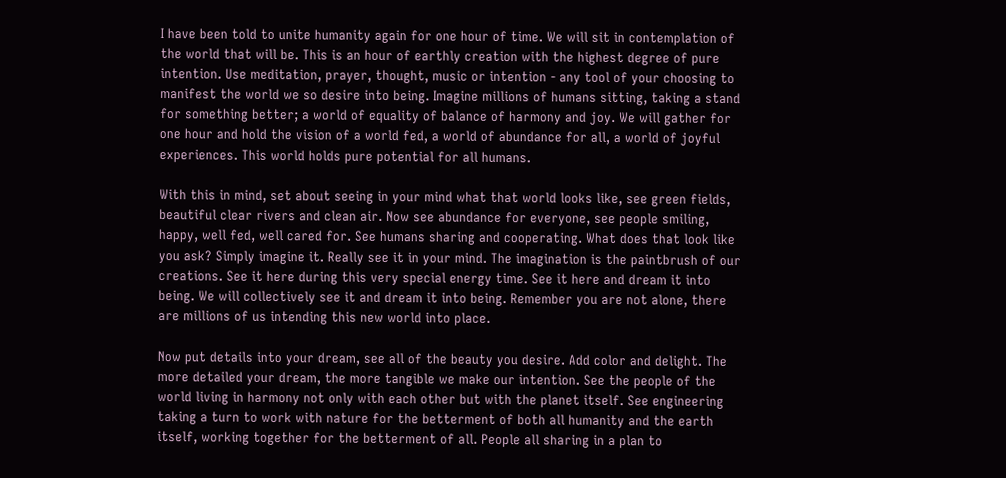I have been told to unite humanity again for one hour of time. We will sit in contemplation of the world that will be. This is an hour of earthly creation with the highest degree of pure intention. Use meditation, prayer, thought, music or intention - any tool of your choosing to manifest the world we so desire into being. Imagine millions of humans sitting, taking a stand for something better; a world of equality of balance of harmony and joy. We will gather for one hour and hold the vision of a world fed, a world of abundance for all, a world of joyful experiences. This world holds pure potential for all humans.

With this in mind, set about seeing in your mind what that world looks like, see green fields, beautiful clear rivers and clean air. Now see abundance for everyone, see people smiling, happy, well fed, well cared for. See humans sharing and cooperating. What does that look like you ask? Simply imagine it. Really see it in your mind. The imagination is the paintbrush of our creations. See it here during this very special energy time. See it here and dream it into being. We will collectively see it and dream it into being. Remember you are not alone, there are millions of us intending this new world into place.

Now put details into your dream, see all of the beauty you desire. Add color and delight. The more detailed your dream, the more tangible we make our intention. See the people of the world living in harmony not only with each other but with the planet itself. See engineering taking a turn to work with nature for the betterment of both all humanity and the earth itself, working together for the betterment of all. People all sharing in a plan to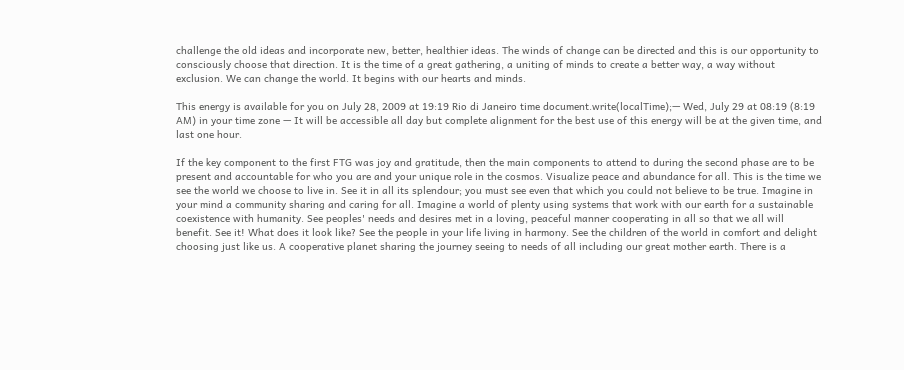challenge the old ideas and incorporate new, better, healthier ideas. The winds of change can be directed and this is our opportunity to consciously choose that direction. It is the time of a great gathering, a uniting of minds to create a better way, a way without exclusion. We can change the world. It begins with our hearts and minds.

This energy is available for you on July 28, 2009 at 19:19 Rio di Janeiro time document.write(localTime);— Wed, July 29 at 08:19 (8:19 AM) in your time zone — It will be accessible all day but complete alignment for the best use of this energy will be at the given time, and last one hour.

If the key component to the first FTG was joy and gratitude, then the main components to attend to during the second phase are to be present and accountable for who you are and your unique role in the cosmos. Visualize peace and abundance for all. This is the time we see the world we choose to live in. See it in all its splendour; you must see even that which you could not believe to be true. Imagine in your mind a community sharing and caring for all. Imagine a world of plenty using systems that work with our earth for a sustainable coexistence with humanity. See peoples' needs and desires met in a loving, peaceful manner cooperating in all so that we all will benefit. See it! What does it look like? See the people in your life living in harmony. See the children of the world in comfort and delight choosing just like us. A cooperative planet sharing the journey seeing to needs of all including our great mother earth. There is a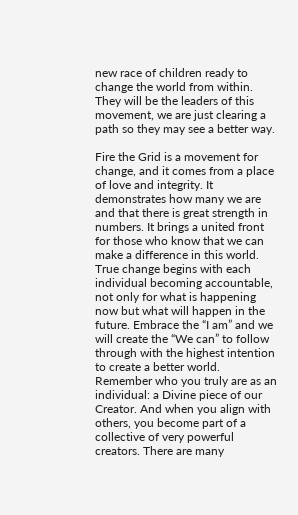new race of children ready to change the world from within. They will be the leaders of this movement, we are just clearing a path so they may see a better way.

Fire the Grid is a movement for change, and it comes from a place of love and integrity. It demonstrates how many we are and that there is great strength in numbers. It brings a united front for those who know that we can make a difference in this world. True change begins with each individual becoming accountable, not only for what is happening now but what will happen in the future. Embrace the “I am” and we will create the “We can” to follow through with the highest intention to create a better world. Remember who you truly are as an individual: a Divine piece of our Creator. And when you align with others, you become part of a collective of very powerful creators. There are many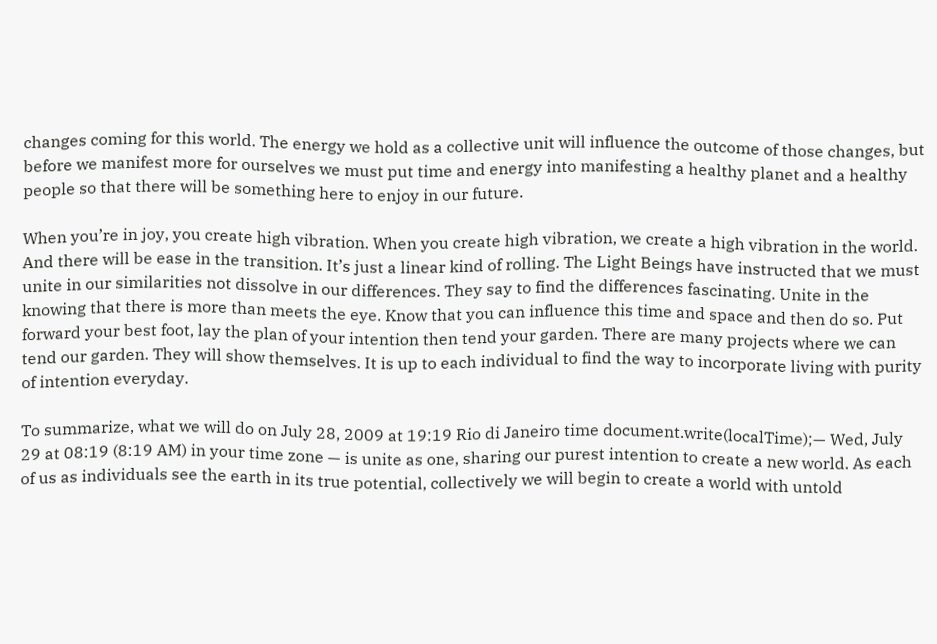changes coming for this world. The energy we hold as a collective unit will influence the outcome of those changes, but before we manifest more for ourselves we must put time and energy into manifesting a healthy planet and a healthy people so that there will be something here to enjoy in our future.

When you’re in joy, you create high vibration. When you create high vibration, we create a high vibration in the world. And there will be ease in the transition. It’s just a linear kind of rolling. The Light Beings have instructed that we must unite in our similarities not dissolve in our differences. They say to find the differences fascinating. Unite in the knowing that there is more than meets the eye. Know that you can influence this time and space and then do so. Put forward your best foot, lay the plan of your intention then tend your garden. There are many projects where we can tend our garden. They will show themselves. It is up to each individual to find the way to incorporate living with purity of intention everyday.

To summarize, what we will do on July 28, 2009 at 19:19 Rio di Janeiro time document.write(localTime);— Wed, July 29 at 08:19 (8:19 AM) in your time zone — is unite as one, sharing our purest intention to create a new world. As each of us as individuals see the earth in its true potential, collectively we will begin to create a world with untold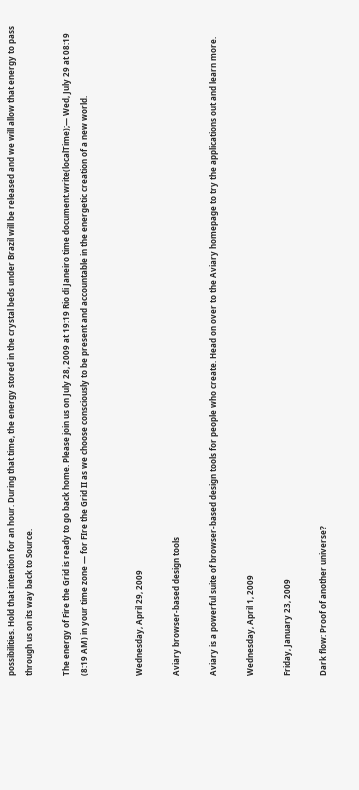possibilities. Hold that intention for an hour. During that time, the energy stored in the crystal beds under Brazil will be released and we will allow that energy to pass through us on its way back to Source.

The energy of Fire the Grid is ready to go back home. Please join us on July 28, 2009 at 19:19 Rio di Janeiro time document.write(localTime);— Wed, July 29 at 08:19 (8:19 AM) in your time zone — for FIre the Grid II as we choose consciously to be present and accountable in the energetic creation of a new world.


Wednesday, April 29, 2009

Aviary browser-based design tools

Aviary is a powerful suite of browser-based design tools for people who create. Head on over to the Aviary homepage to try the applications out and learn more.

Wednesday, April 1, 2009

Friday, January 23, 2009

Dark flow: Proof of another universe?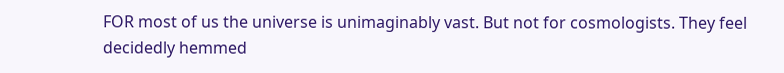FOR most of us the universe is unimaginably vast. But not for cosmologists. They feel decidedly hemmed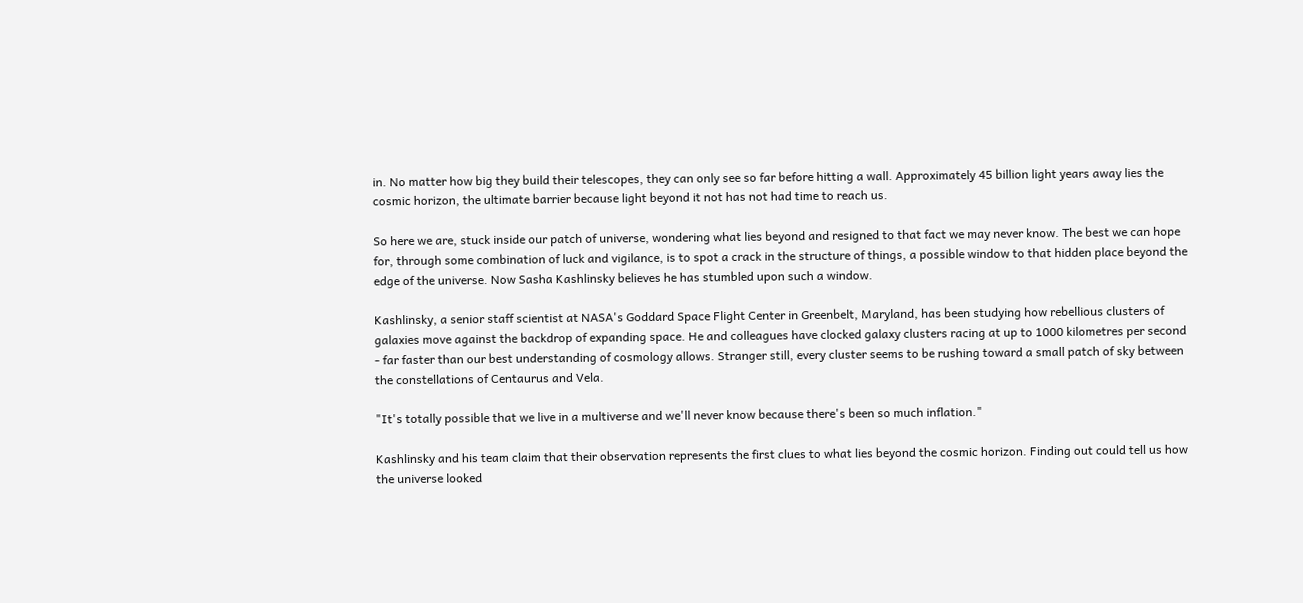in. No matter how big they build their telescopes, they can only see so far before hitting a wall. Approximately 45 billion light years away lies the cosmic horizon, the ultimate barrier because light beyond it not has not had time to reach us.

So here we are, stuck inside our patch of universe, wondering what lies beyond and resigned to that fact we may never know. The best we can hope for, through some combination of luck and vigilance, is to spot a crack in the structure of things, a possible window to that hidden place beyond the edge of the universe. Now Sasha Kashlinsky believes he has stumbled upon such a window.

Kashlinsky, a senior staff scientist at NASA's Goddard Space Flight Center in Greenbelt, Maryland, has been studying how rebellious clusters of galaxies move against the backdrop of expanding space. He and colleagues have clocked galaxy clusters racing at up to 1000 kilometres per second - far faster than our best understanding of cosmology allows. Stranger still, every cluster seems to be rushing toward a small patch of sky between the constellations of Centaurus and Vela.

"It's totally possible that we live in a multiverse and we'll never know because there's been so much inflation."

Kashlinsky and his team claim that their observation represents the first clues to what lies beyond the cosmic horizon. Finding out could tell us how the universe looked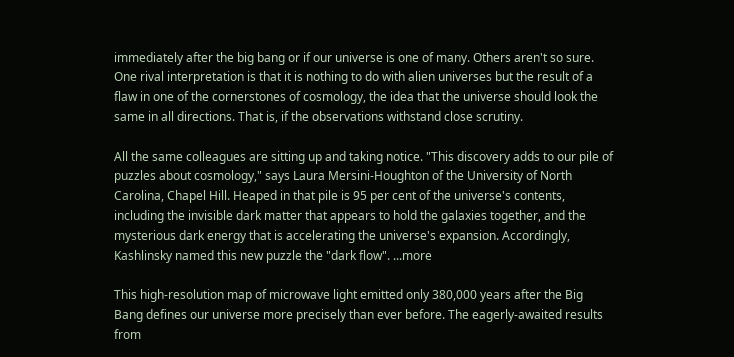immediately after the big bang or if our universe is one of many. Others aren't so sure. One rival interpretation is that it is nothing to do with alien universes but the result of a flaw in one of the cornerstones of cosmology, the idea that the universe should look the same in all directions. That is, if the observations withstand close scrutiny.

All the same colleagues are sitting up and taking notice. "This discovery adds to our pile of puzzles about cosmology," says Laura Mersini-Houghton of the University of North Carolina, Chapel Hill. Heaped in that pile is 95 per cent of the universe's contents, including the invisible dark matter that appears to hold the galaxies together, and the mysterious dark energy that is accelerating the universe's expansion. Accordingly, Kashlinsky named this new puzzle the "dark flow". ...more

This high-resolution map of microwave light emitted only 380,000 years after the Big Bang defines our universe more precisely than ever before. The eagerly-awaited results from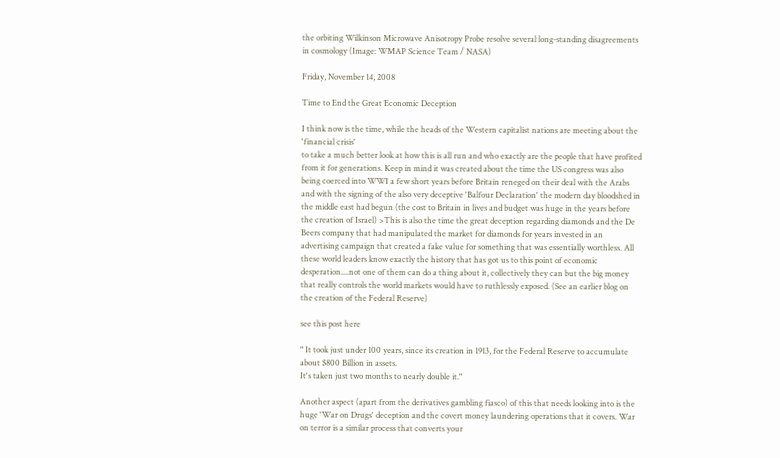the orbiting Wilkinson Microwave Anisotropy Probe resolve several long-standing disagreements in cosmology (Image: WMAP Science Team / NASA)

Friday, November 14, 2008

Time to End the Great Economic Deception

I think now is the time, while the heads of the Western capitalist nations are meeting about the 'financial crisis'
to take a much better look at how this is all run and who exactly are the people that have profited from it for generations. Keep in mind it was created about the time the US congress was also being coerced into WWI a few short years before Britain reneged on their deal with the Arabs and with the signing of the also very deceptive 'Balfour Declaration' the modern day bloodshed in the middle east had begun (the cost to Britain in lives and budget was huge in the years before the creation of Israel) >This is also the time the great deception regarding diamonds and the De Beers company that had manipulated the market for diamonds for years invested in an advertising campaign that created a fake value for something that was essentially worthless. All these world leaders know exactly the history that has got us to this point of economic desperation....not one of them can do a thing about it, collectively they can but the big money that really controls the world markets would have to ruthlessly exposed. (See an earlier blog on the creation of the Federal Reserve)

see this post here

" It took just under 100 years, since its creation in 1913, for the Federal Reserve to accumulate about $800 Billion in assets.
It's taken just two months to nearly double it."

Another aspect (apart from the derivatives gambling fiasco) of this that needs looking into is the huge 'War on Drugs' deception and the covert money laundering operations that it covers. War on terror is a similar process that converts your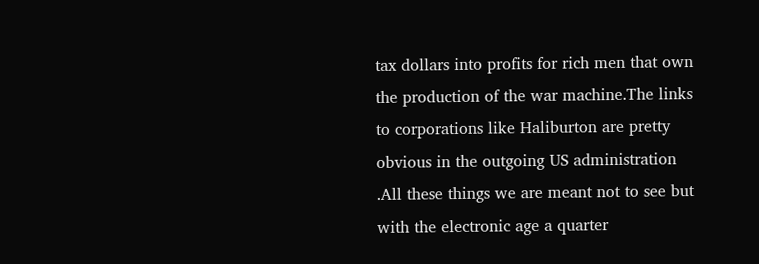tax dollars into profits for rich men that own the production of the war machine.The links to corporations like Haliburton are pretty obvious in the outgoing US administration .All these things we are meant not to see but with the electronic age a quarter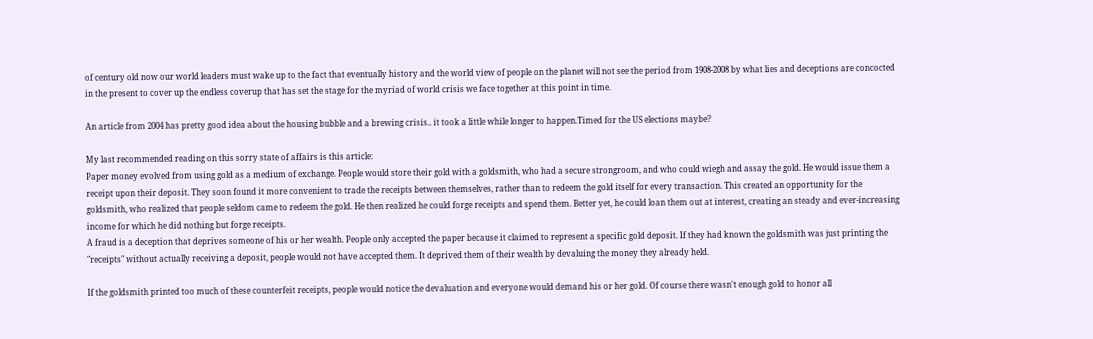of century old now our world leaders must wake up to the fact that eventually history and the world view of people on the planet will not see the period from 1908-2008 by what lies and deceptions are concocted in the present to cover up the endless coverup that has set the stage for the myriad of world crisis we face together at this point in time.

An article from 2004 has pretty good idea about the housing bubble and a brewing crisis.. it took a little while longer to happen.Timed for the US elections maybe?

My last recommended reading on this sorry state of affairs is this article:
Paper money evolved from using gold as a medium of exchange. People would store their gold with a goldsmith, who had a secure strongroom, and who could wiegh and assay the gold. He would issue them a receipt upon their deposit. They soon found it more convenient to trade the receipts between themselves, rather than to redeem the gold itself for every transaction. This created an opportunity for the goldsmith, who realized that people seldom came to redeem the gold. He then realized he could forge receipts and spend them. Better yet, he could loan them out at interest, creating an steady and ever-increasing income for which he did nothing but forge receipts.
A fraud is a deception that deprives someone of his or her wealth. People only accepted the paper because it claimed to represent a specific gold deposit. If they had known the goldsmith was just printing the "receipts" without actually receiving a deposit, people would not have accepted them. It deprived them of their wealth by devaluing the money they already held.

If the goldsmith printed too much of these counterfeit receipts, people would notice the devaluation and everyone would demand his or her gold. Of course there wasn't enough gold to honor all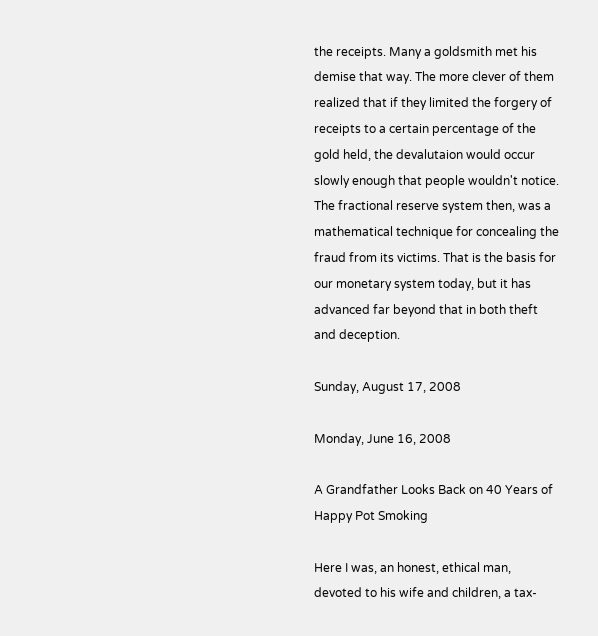the receipts. Many a goldsmith met his demise that way. The more clever of them realized that if they limited the forgery of receipts to a certain percentage of the gold held, the devalutaion would occur slowly enough that people wouldn't notice. The fractional reserve system then, was a mathematical technique for concealing the fraud from its victims. That is the basis for our monetary system today, but it has advanced far beyond that in both theft and deception.

Sunday, August 17, 2008

Monday, June 16, 2008

A Grandfather Looks Back on 40 Years of Happy Pot Smoking

Here I was, an honest, ethical man, devoted to his wife and children, a tax-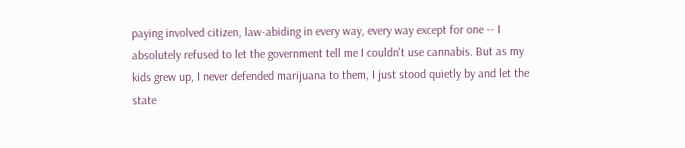paying involved citizen, law-abiding in every way, every way except for one -- I absolutely refused to let the government tell me I couldn't use cannabis. But as my kids grew up, I never defended marijuana to them, I just stood quietly by and let the state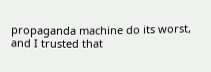propaganda machine do its worst, and I trusted that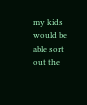my kids would be able sort out the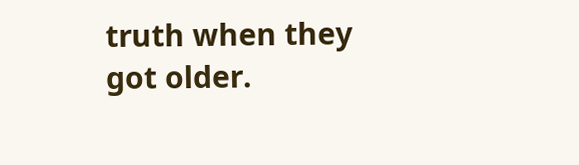truth when they got older.